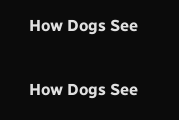How Dogs See

How Dogs See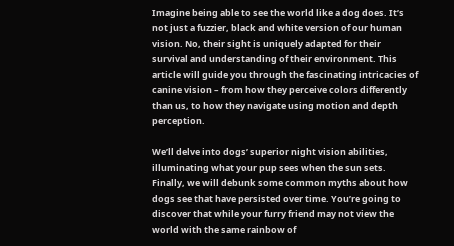Imagine being able to see the world like a dog does. It’s not just a fuzzier, black and white version of our human vision. No, their sight is uniquely adapted for their survival and understanding of their environment. This article will guide you through the fascinating intricacies of canine vision – from how they perceive colors differently than us, to how they navigate using motion and depth perception.

We’ll delve into dogs’ superior night vision abilities, illuminating what your pup sees when the sun sets. Finally, we will debunk some common myths about how dogs see that have persisted over time. You’re going to discover that while your furry friend may not view the world with the same rainbow of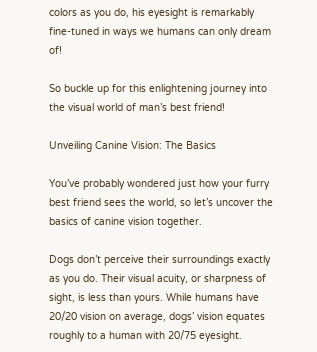colors as you do, his eyesight is remarkably fine-tuned in ways we humans can only dream of!

So buckle up for this enlightening journey into the visual world of man’s best friend!

Unveiling Canine Vision: The Basics

You’ve probably wondered just how your furry best friend sees the world, so let’s uncover the basics of canine vision together.

Dogs don’t perceive their surroundings exactly as you do. Their visual acuity, or sharpness of sight, is less than yours. While humans have 20/20 vision on average, dogs’ vision equates roughly to a human with 20/75 eyesight.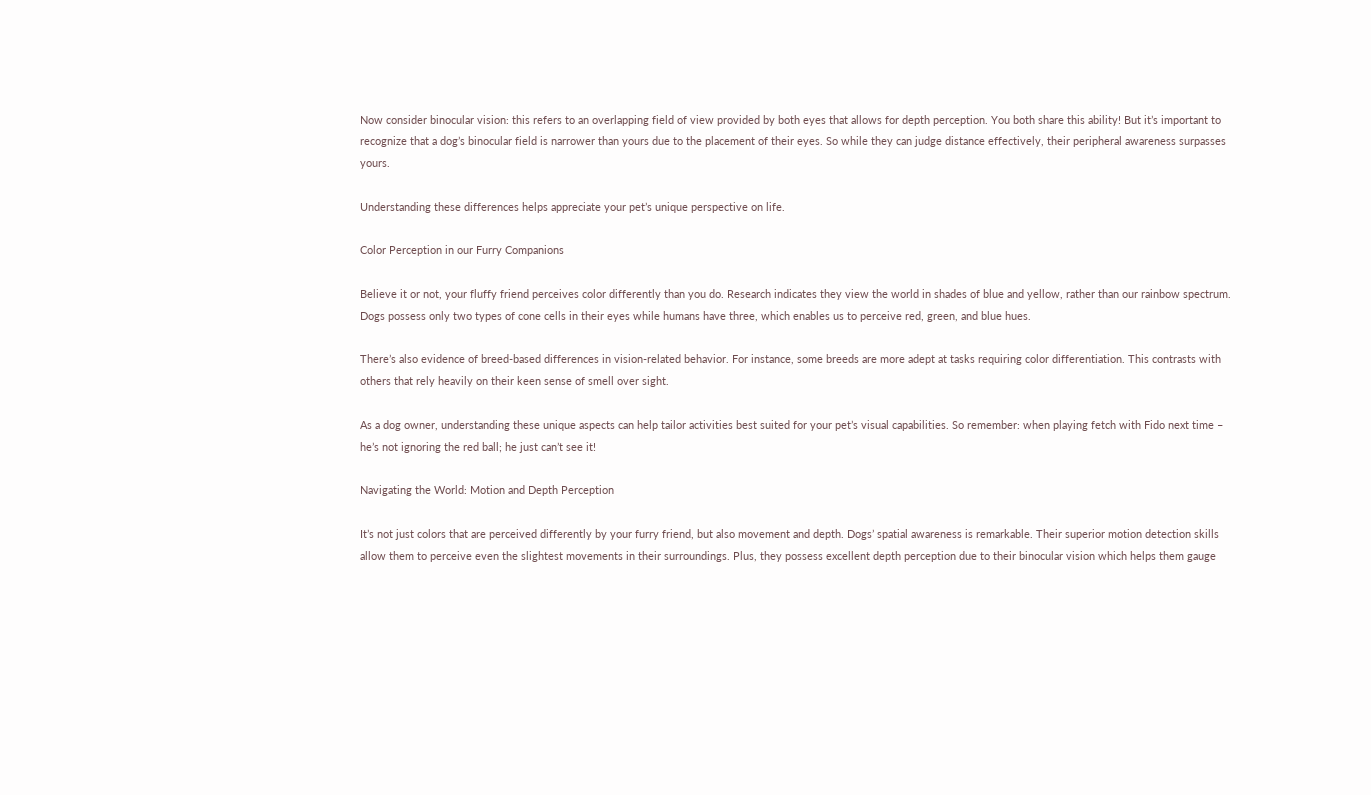Now consider binocular vision: this refers to an overlapping field of view provided by both eyes that allows for depth perception. You both share this ability! But it’s important to recognize that a dog’s binocular field is narrower than yours due to the placement of their eyes. So while they can judge distance effectively, their peripheral awareness surpasses yours.

Understanding these differences helps appreciate your pet’s unique perspective on life.

Color Perception in our Furry Companions

Believe it or not, your fluffy friend perceives color differently than you do. Research indicates they view the world in shades of blue and yellow, rather than our rainbow spectrum. Dogs possess only two types of cone cells in their eyes while humans have three, which enables us to perceive red, green, and blue hues.

There’s also evidence of breed-based differences in vision-related behavior. For instance, some breeds are more adept at tasks requiring color differentiation. This contrasts with others that rely heavily on their keen sense of smell over sight.

As a dog owner, understanding these unique aspects can help tailor activities best suited for your pet’s visual capabilities. So remember: when playing fetch with Fido next time – he’s not ignoring the red ball; he just can’t see it!

Navigating the World: Motion and Depth Perception

It’s not just colors that are perceived differently by your furry friend, but also movement and depth. Dogs’ spatial awareness is remarkable. Their superior motion detection skills allow them to perceive even the slightest movements in their surroundings. Plus, they possess excellent depth perception due to their binocular vision which helps them gauge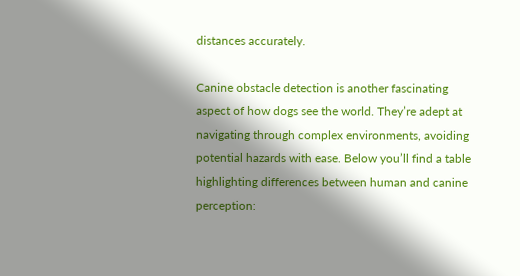distances accurately.

Canine obstacle detection is another fascinating aspect of how dogs see the world. They’re adept at navigating through complex environments, avoiding potential hazards with ease. Below you’ll find a table highlighting differences between human and canine perception: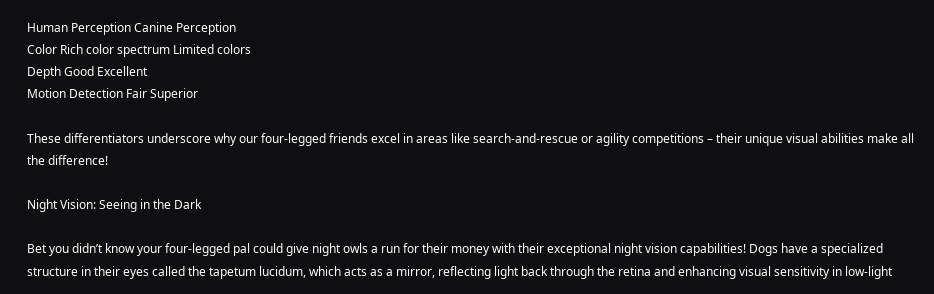Human Perception Canine Perception
Color Rich color spectrum Limited colors
Depth Good Excellent
Motion Detection Fair Superior

These differentiators underscore why our four-legged friends excel in areas like search-and-rescue or agility competitions – their unique visual abilities make all the difference!

Night Vision: Seeing in the Dark

Bet you didn’t know your four-legged pal could give night owls a run for their money with their exceptional night vision capabilities! Dogs have a specialized structure in their eyes called the tapetum lucidum, which acts as a mirror, reflecting light back through the retina and enhancing visual sensitivity in low-light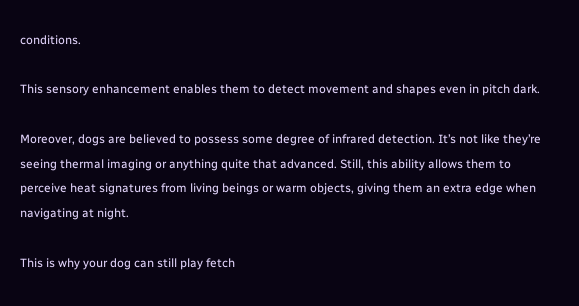conditions.

This sensory enhancement enables them to detect movement and shapes even in pitch dark.

Moreover, dogs are believed to possess some degree of infrared detection. It’s not like they’re seeing thermal imaging or anything quite that advanced. Still, this ability allows them to perceive heat signatures from living beings or warm objects, giving them an extra edge when navigating at night.

This is why your dog can still play fetch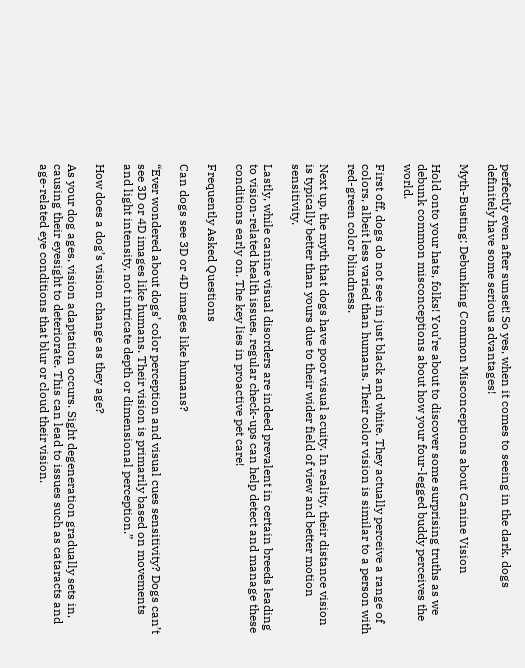perfectly even after sunset! So yes, when it comes to seeing in the dark, dogs definitely have some serious advantages!

Myth-Busting: Debunking Common Misconceptions about Canine Vision

Hold onto your hats, folks! You’re about to discover some surprising truths as we debunk common misconceptions about how your four-legged buddy perceives the world.

First off, dogs do not see in just black and white. They actually perceive a range of colors, albeit less varied than humans. Their color vision is similar to a person with red-green color blindness.

Next up, the myth that dogs have poor visual acuity. In reality, their distance vision is typically better than yours due to their wider field of view and better motion sensitivity.

Lastly, while canine visual disorders are indeed prevalent in certain breeds leading to vision-related health issues, regular check-ups can help detect and manage these conditions early on. The key lies in proactive pet care!

Frequently Asked Questions

Can dogs see 3D or 4D images like humans?

“Ever wondered about dogs’ color perception and visual cues sensitivity? Dogs can’t see 3D or 4D images like humans. Their vision is primarily based on movements and light intensity, not intricate depth or dimensional perception.”

How does a dog’s vision change as they age?

As your dog ages, vision adaptation occurs. Sight degeneration gradually sets in, causing their eyesight to deteriorate. This can lead to issues such as cataracts and age-related eye conditions that blur or cloud their vision.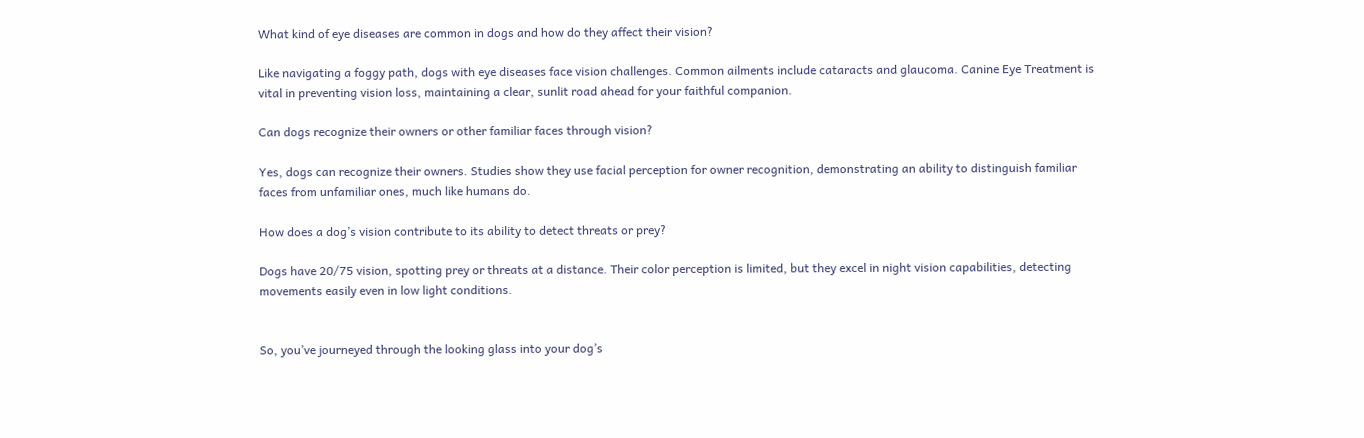What kind of eye diseases are common in dogs and how do they affect their vision?

Like navigating a foggy path, dogs with eye diseases face vision challenges. Common ailments include cataracts and glaucoma. Canine Eye Treatment is vital in preventing vision loss, maintaining a clear, sunlit road ahead for your faithful companion.

Can dogs recognize their owners or other familiar faces through vision?

Yes, dogs can recognize their owners. Studies show they use facial perception for owner recognition, demonstrating an ability to distinguish familiar faces from unfamiliar ones, much like humans do.

How does a dog’s vision contribute to its ability to detect threats or prey?

Dogs have 20/75 vision, spotting prey or threats at a distance. Their color perception is limited, but they excel in night vision capabilities, detecting movements easily even in low light conditions.


So, you’ve journeyed through the looking glass into your dog’s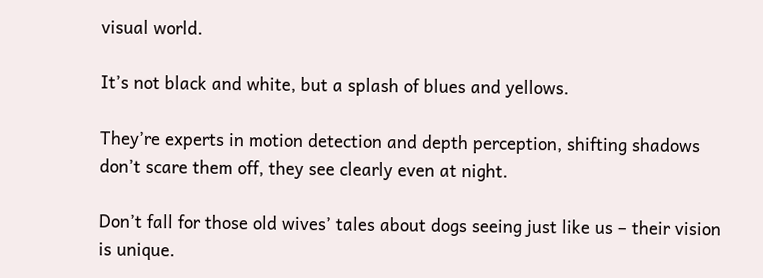visual world.

It’s not black and white, but a splash of blues and yellows.

They’re experts in motion detection and depth perception, shifting shadows don’t scare them off, they see clearly even at night.

Don’t fall for those old wives’ tales about dogs seeing just like us – their vision is unique.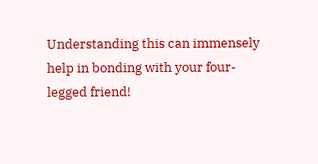Understanding this can immensely help in bonding with your four-legged friend!